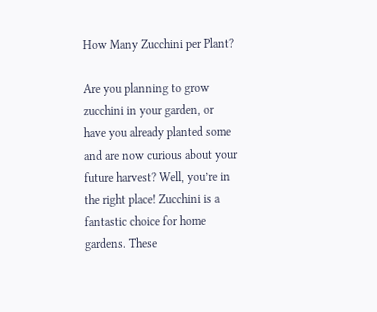How Many Zucchini per Plant?

Are you planning to grow zucchini in your garden, or have you already planted some and are now curious about your future harvest? Well, you’re in the right place! Zucchini is a fantastic choice for home gardens. These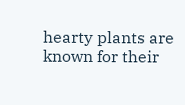hearty plants are known for their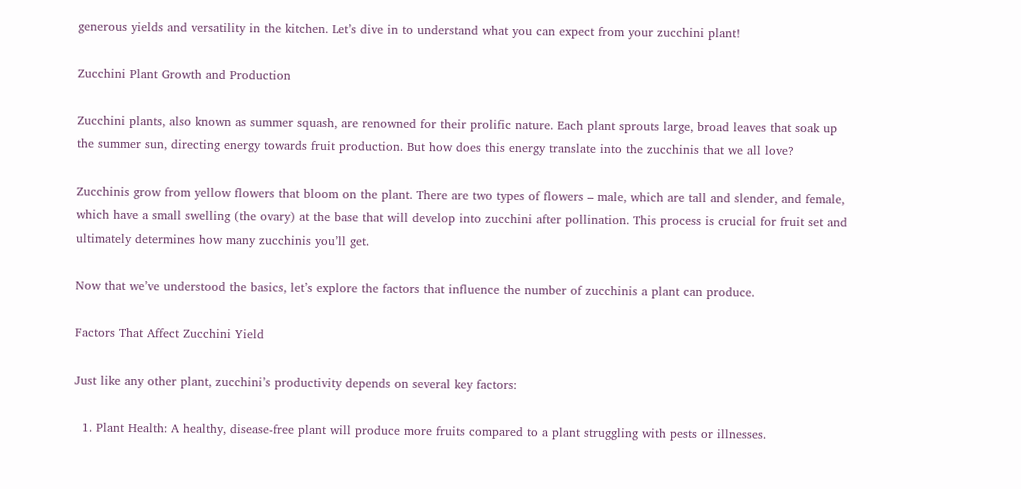generous yields and versatility in the kitchen. Let’s dive in to understand what you can expect from your zucchini plant!

Zucchini Plant Growth and Production

Zucchini plants, also known as summer squash, are renowned for their prolific nature. Each plant sprouts large, broad leaves that soak up the summer sun, directing energy towards fruit production. But how does this energy translate into the zucchinis that we all love?

Zucchinis grow from yellow flowers that bloom on the plant. There are two types of flowers – male, which are tall and slender, and female, which have a small swelling (the ovary) at the base that will develop into zucchini after pollination. This process is crucial for fruit set and ultimately determines how many zucchinis you’ll get.

Now that we’ve understood the basics, let’s explore the factors that influence the number of zucchinis a plant can produce.

Factors That Affect Zucchini Yield

Just like any other plant, zucchini’s productivity depends on several key factors:

  1. Plant Health: A healthy, disease-free plant will produce more fruits compared to a plant struggling with pests or illnesses.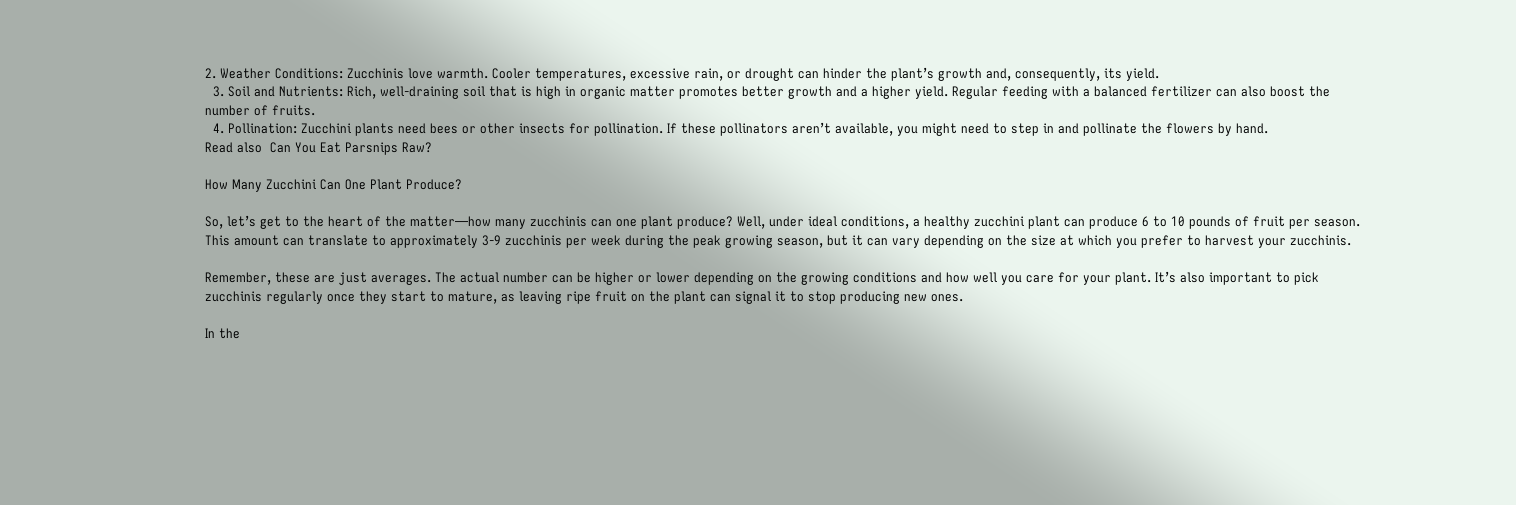2. Weather Conditions: Zucchinis love warmth. Cooler temperatures, excessive rain, or drought can hinder the plant’s growth and, consequently, its yield.
  3. Soil and Nutrients: Rich, well-draining soil that is high in organic matter promotes better growth and a higher yield. Regular feeding with a balanced fertilizer can also boost the number of fruits.
  4. Pollination: Zucchini plants need bees or other insects for pollination. If these pollinators aren’t available, you might need to step in and pollinate the flowers by hand.
Read also  Can You Eat Parsnips Raw?

How Many Zucchini Can One Plant Produce?

So, let’s get to the heart of the matter—how many zucchinis can one plant produce? Well, under ideal conditions, a healthy zucchini plant can produce 6 to 10 pounds of fruit per season. This amount can translate to approximately 3-9 zucchinis per week during the peak growing season, but it can vary depending on the size at which you prefer to harvest your zucchinis.

Remember, these are just averages. The actual number can be higher or lower depending on the growing conditions and how well you care for your plant. It’s also important to pick zucchinis regularly once they start to mature, as leaving ripe fruit on the plant can signal it to stop producing new ones.

In the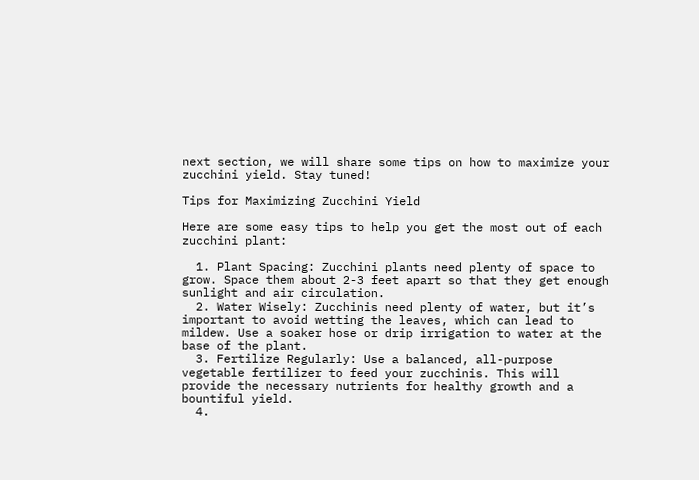next section, we will share some tips on how to maximize your zucchini yield. Stay tuned!

Tips for Maximizing Zucchini Yield

Here are some easy tips to help you get the most out of each zucchini plant:

  1. Plant Spacing: Zucchini plants need plenty of space to grow. Space them about 2-3 feet apart so that they get enough sunlight and air circulation.
  2. Water Wisely: Zucchinis need plenty of water, but it’s important to avoid wetting the leaves, which can lead to mildew. Use a soaker hose or drip irrigation to water at the base of the plant.
  3. Fertilize Regularly: Use a balanced, all-purpose vegetable fertilizer to feed your zucchinis. This will provide the necessary nutrients for healthy growth and a bountiful yield.
  4.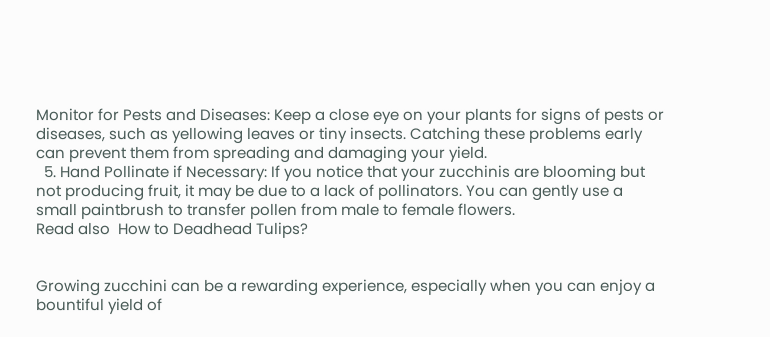Monitor for Pests and Diseases: Keep a close eye on your plants for signs of pests or diseases, such as yellowing leaves or tiny insects. Catching these problems early can prevent them from spreading and damaging your yield.
  5. Hand Pollinate if Necessary: If you notice that your zucchinis are blooming but not producing fruit, it may be due to a lack of pollinators. You can gently use a small paintbrush to transfer pollen from male to female flowers.
Read also  How to Deadhead Tulips?


Growing zucchini can be a rewarding experience, especially when you can enjoy a bountiful yield of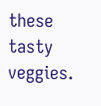these tasty veggies.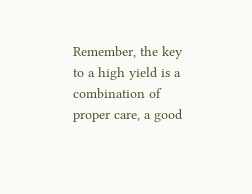Remember, the key to a high yield is a combination of proper care, a good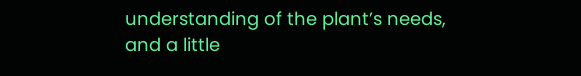understanding of the plant’s needs, and a little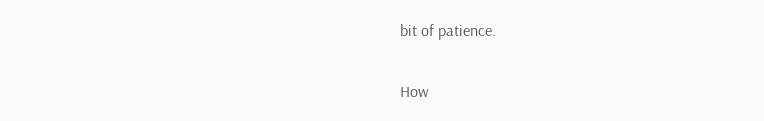bit of patience.

How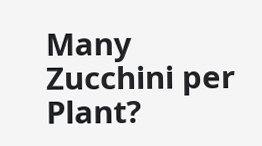Many Zucchini per Plant?